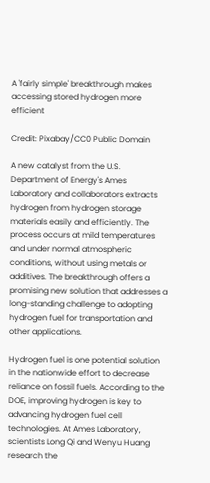A 'fairly simple' breakthrough makes accessing stored hydrogen more efficient

Credit: Pixabay/CC0 Public Domain

A new catalyst from the U.S. Department of Energy's Ames Laboratory and collaborators extracts hydrogen from hydrogen storage materials easily and efficiently. The process occurs at mild temperatures and under normal atmospheric conditions, without using metals or additives. The breakthrough offers a promising new solution that addresses a long-standing challenge to adopting hydrogen fuel for transportation and other applications.

Hydrogen fuel is one potential solution in the nationwide effort to decrease reliance on fossil fuels. According to the DOE, improving hydrogen is key to advancing hydrogen fuel cell technologies. At Ames Laboratory, scientists Long Qi and Wenyu Huang research the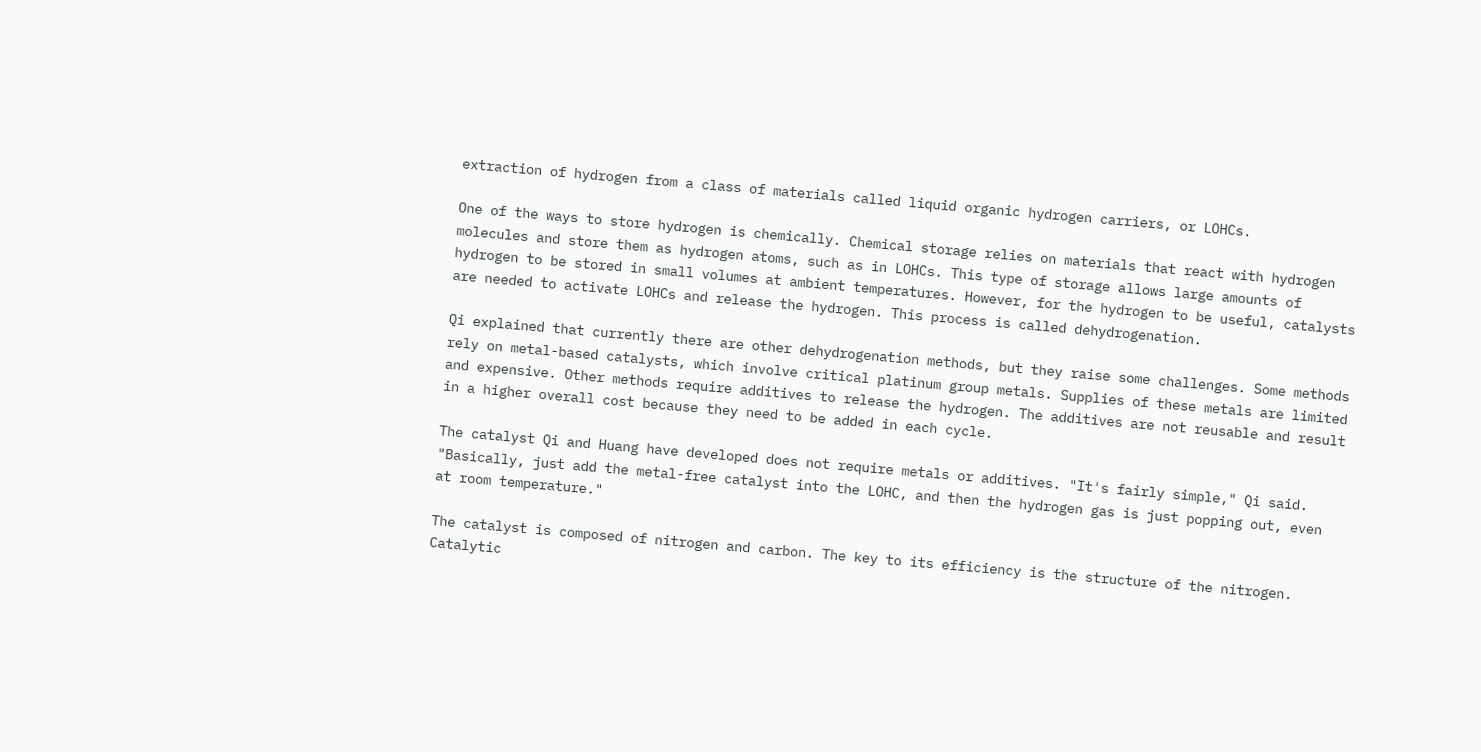extraction of hydrogen from a class of materials called liquid organic hydrogen carriers, or LOHCs.

One of the ways to store hydrogen is chemically. Chemical storage relies on materials that react with hydrogen molecules and store them as hydrogen atoms, such as in LOHCs. This type of storage allows large amounts of hydrogen to be stored in small volumes at ambient temperatures. However, for the hydrogen to be useful, catalysts are needed to activate LOHCs and release the hydrogen. This process is called dehydrogenation.

Qi explained that currently there are other dehydrogenation methods, but they raise some challenges. Some methods rely on metal-based catalysts, which involve critical platinum group metals. Supplies of these metals are limited and expensive. Other methods require additives to release the hydrogen. The additives are not reusable and result in a higher overall cost because they need to be added in each cycle.

The catalyst Qi and Huang have developed does not require metals or additives. "It's fairly simple," Qi said. "Basically, just add the metal-free catalyst into the LOHC, and then the hydrogen gas is just popping out, even at room temperature."

The catalyst is composed of nitrogen and carbon. The key to its efficiency is the structure of the nitrogen. Catalytic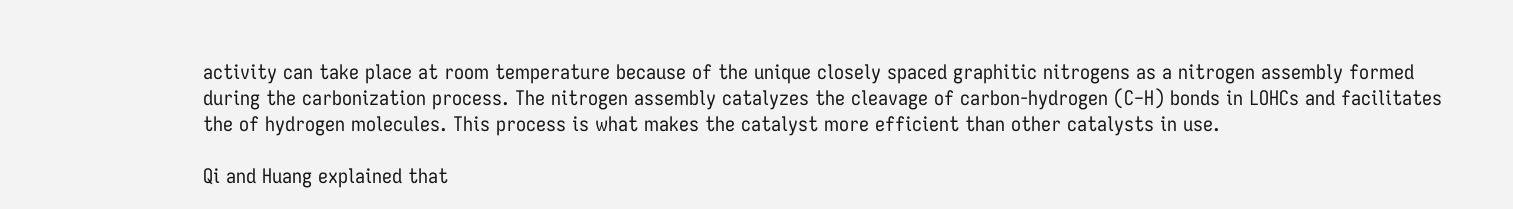activity can take place at room temperature because of the unique closely spaced graphitic nitrogens as a nitrogen assembly formed during the carbonization process. The nitrogen assembly catalyzes the cleavage of carbon-hydrogen (C‒H) bonds in LOHCs and facilitates the of hydrogen molecules. This process is what makes the catalyst more efficient than other catalysts in use.

Qi and Huang explained that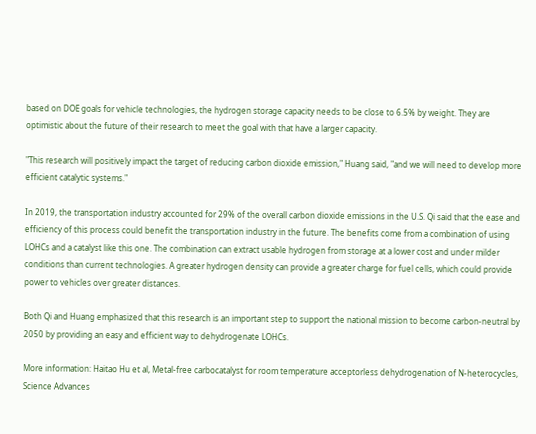based on DOE goals for vehicle technologies, the hydrogen storage capacity needs to be close to 6.5% by weight. They are optimistic about the future of their research to meet the goal with that have a larger capacity.

"This research will positively impact the target of reducing carbon dioxide emission," Huang said, "and we will need to develop more efficient catalytic systems."

In 2019, the transportation industry accounted for 29% of the overall carbon dioxide emissions in the U.S. Qi said that the ease and efficiency of this process could benefit the transportation industry in the future. The benefits come from a combination of using LOHCs and a catalyst like this one. The combination can extract usable hydrogen from storage at a lower cost and under milder conditions than current technologies. A greater hydrogen density can provide a greater charge for fuel cells, which could provide power to vehicles over greater distances.

Both Qi and Huang emphasized that this research is an important step to support the national mission to become carbon-neutral by 2050 by providing an easy and efficient way to dehydrogenate LOHCs.

More information: Haitao Hu et al, Metal-free carbocatalyst for room temperature acceptorless dehydrogenation of N-heterocycles, Science Advances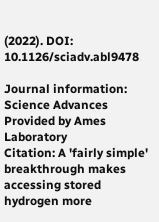(2022). DOI: 10.1126/sciadv.abl9478

Journal information: Science Advances
Provided by Ames Laboratory
Citation: A 'fairly simple' breakthrough makes accessing stored hydrogen more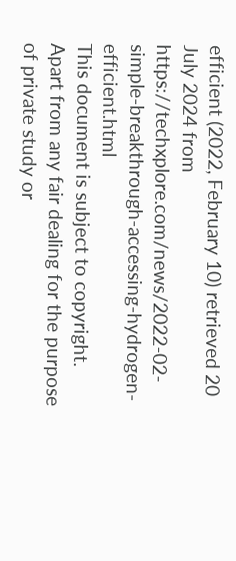efficient (2022, February 10) retrieved 20 July 2024 from https://techxplore.com/news/2022-02-simple-breakthrough-accessing-hydrogen-efficient.html
This document is subject to copyright. Apart from any fair dealing for the purpose of private study or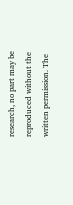research, no part may be reproduced without the written permission. The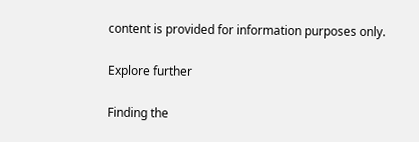content is provided for information purposes only.

Explore further

Finding the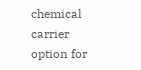chemical carrier option for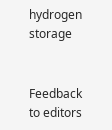hydrogen storage


Feedback to editors